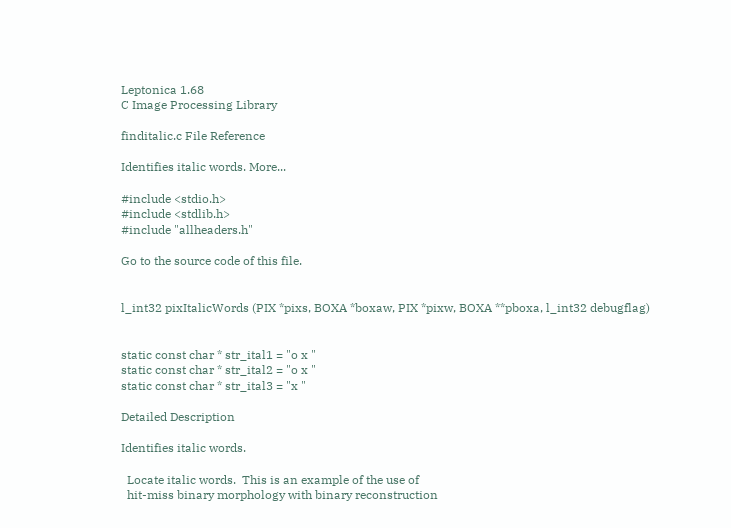Leptonica 1.68
C Image Processing Library

finditalic.c File Reference

Identifies italic words. More...

#include <stdio.h>
#include <stdlib.h>
#include "allheaders.h"

Go to the source code of this file.


l_int32 pixItalicWords (PIX *pixs, BOXA *boxaw, PIX *pixw, BOXA **pboxa, l_int32 debugflag)


static const char * str_ital1 = "o x "
static const char * str_ital2 = "o x "
static const char * str_ital3 = "x "

Detailed Description

Identifies italic words.

  Locate italic words.  This is an example of the use of
  hit-miss binary morphology with binary reconstruction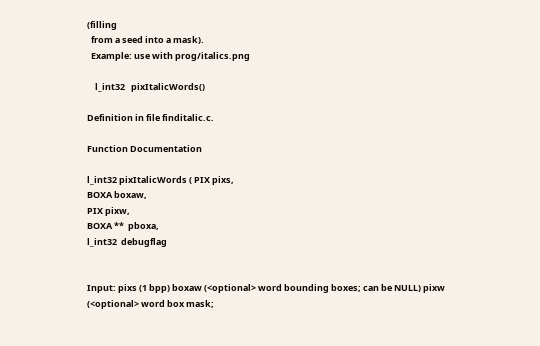(filling
  from a seed into a mask).
  Example: use with prog/italics.png

    l_int32   pixItalicWords()

Definition in file finditalic.c.

Function Documentation

l_int32 pixItalicWords ( PIX pixs,
BOXA boxaw,
PIX pixw,
BOXA **  pboxa,
l_int32  debugflag


Input: pixs (1 bpp) boxaw (<optional> word bounding boxes; can be NULL) pixw (<optional> word box mask;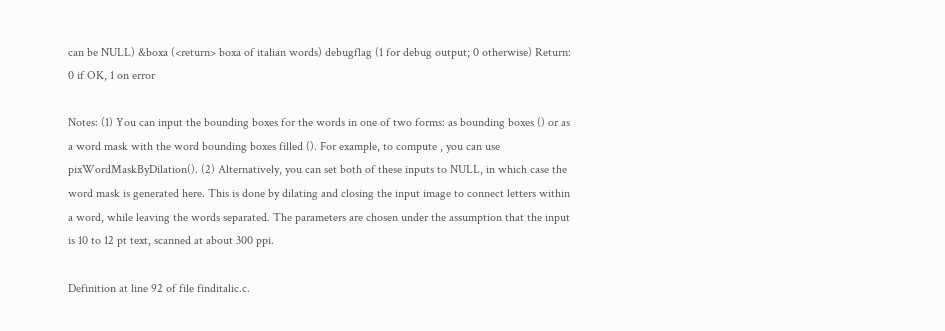can be NULL) &boxa (<return> boxa of italian words) debugflag (1 for debug output; 0 otherwise) Return: 0 if OK, 1 on error

Notes: (1) You can input the bounding boxes for the words in one of two forms: as bounding boxes () or as a word mask with the word bounding boxes filled (). For example, to compute , you can use pixWordMaskByDilation(). (2) Alternatively, you can set both of these inputs to NULL, in which case the word mask is generated here. This is done by dilating and closing the input image to connect letters within a word, while leaving the words separated. The parameters are chosen under the assumption that the input is 10 to 12 pt text, scanned at about 300 ppi.

Definition at line 92 of file finditalic.c.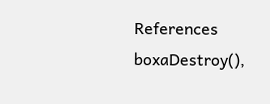References boxaDestroy(),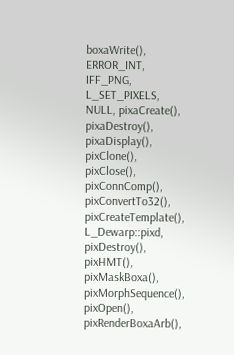boxaWrite(), ERROR_INT, IFF_PNG, L_SET_PIXELS, NULL, pixaCreate(), pixaDestroy(), pixaDisplay(), pixClone(), pixClose(), pixConnComp(), pixConvertTo32(), pixCreateTemplate(), L_Dewarp::pixd, pixDestroy(), pixHMT(), pixMaskBoxa(), pixMorphSequence(), pixOpen(), pixRenderBoxaArb(),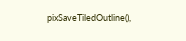pixSaveTiledOutline(),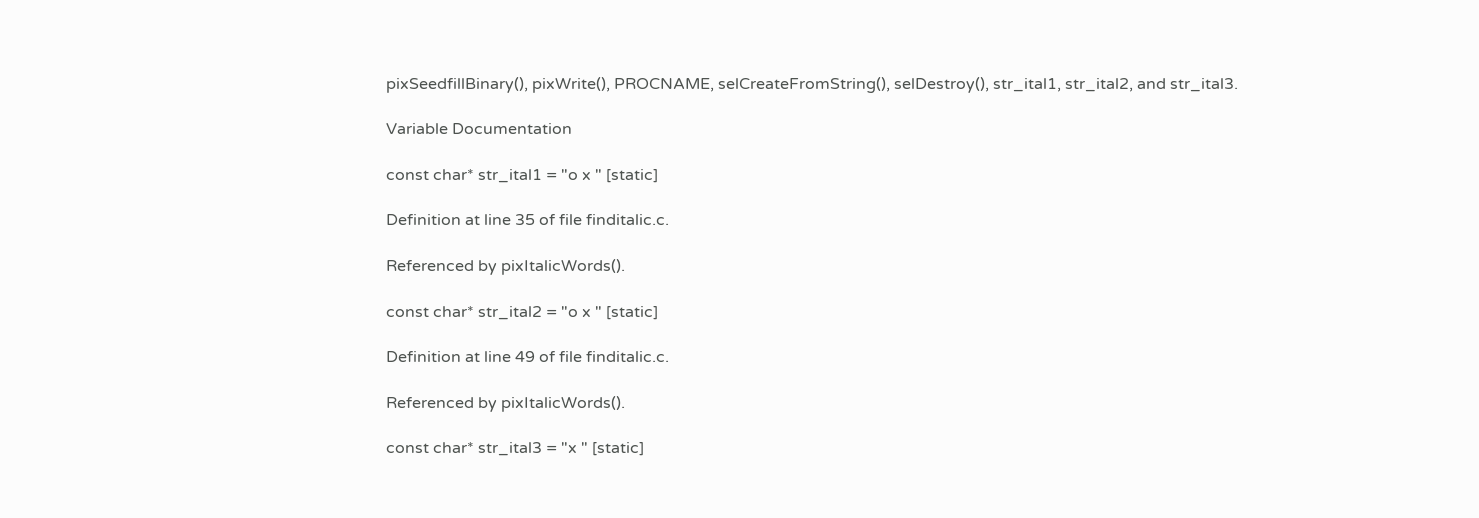pixSeedfillBinary(), pixWrite(), PROCNAME, selCreateFromString(), selDestroy(), str_ital1, str_ital2, and str_ital3.

Variable Documentation

const char* str_ital1 = "o x " [static]

Definition at line 35 of file finditalic.c.

Referenced by pixItalicWords().

const char* str_ital2 = "o x " [static]

Definition at line 49 of file finditalic.c.

Referenced by pixItalicWords().

const char* str_ital3 = "x " [static]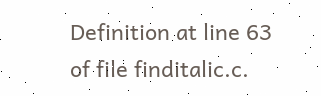Definition at line 63 of file finditalic.c.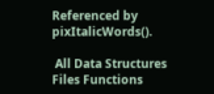Referenced by pixItalicWords().

 All Data Structures Files Functions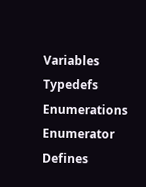Variables Typedefs Enumerations Enumerator Defines